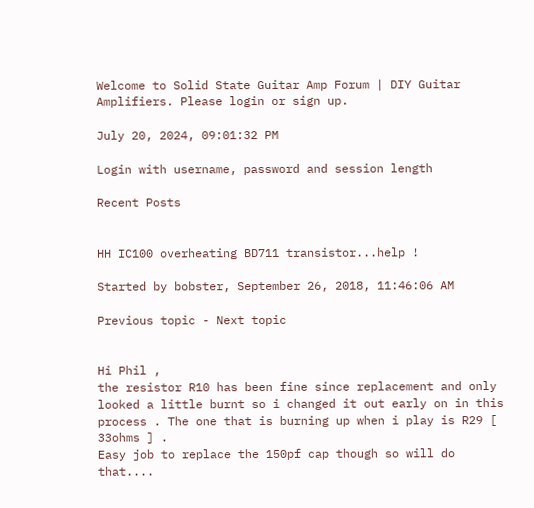Welcome to Solid State Guitar Amp Forum | DIY Guitar Amplifiers. Please login or sign up.

July 20, 2024, 09:01:32 PM

Login with username, password and session length

Recent Posts


HH IC100 overheating BD711 transistor...help !

Started by bobster, September 26, 2018, 11:46:06 AM

Previous topic - Next topic


Hi Phil ,
the resistor R10 has been fine since replacement and only looked a little burnt so i changed it out early on in this process . The one that is burning up when i play is R29 [ 33ohms ] .
Easy job to replace the 150pf cap though so will do that....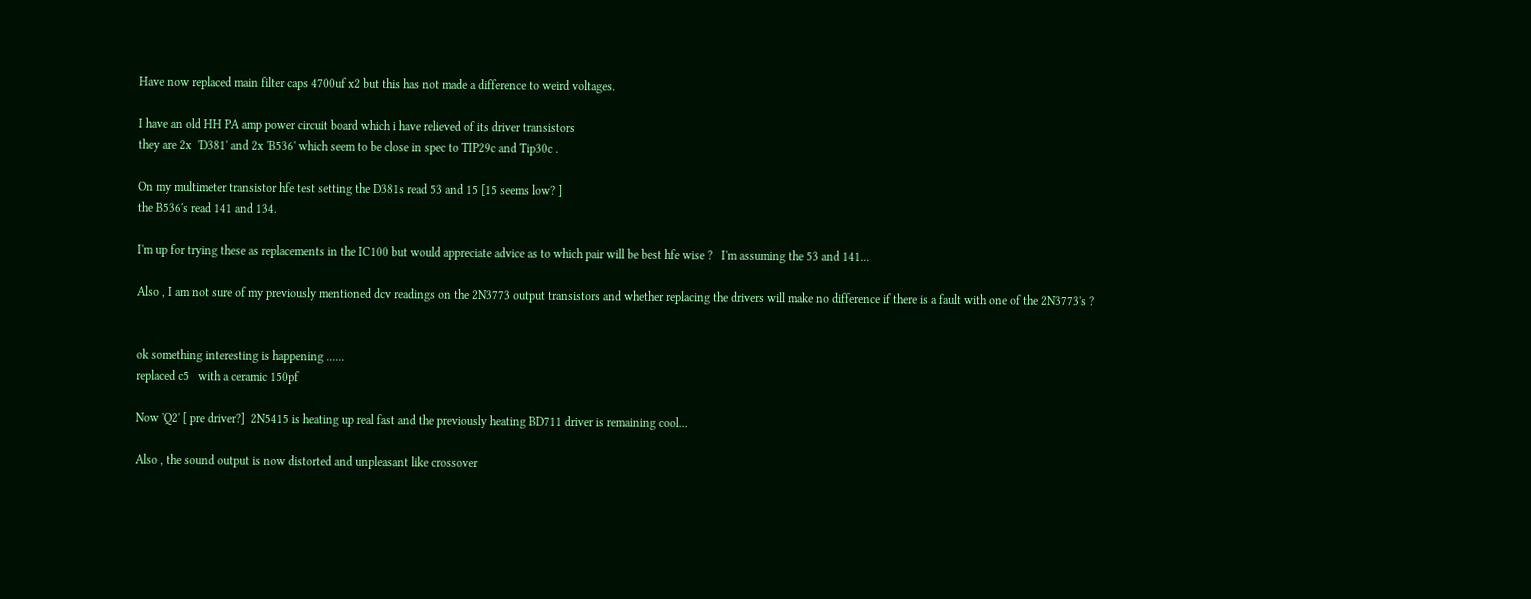Have now replaced main filter caps 4700uf x2 but this has not made a difference to weird voltages.

I have an old HH PA amp power circuit board which i have relieved of its driver transistors
they are 2x  'D381' and 2x 'B536' which seem to be close in spec to TIP29c and Tip30c .

On my multimeter transistor hfe test setting the D381s read 53 and 15 [15 seems low? ]
the B536's read 141 and 134.

I'm up for trying these as replacements in the IC100 but would appreciate advice as to which pair will be best hfe wise ?   I'm assuming the 53 and 141...

Also , I am not sure of my previously mentioned dcv readings on the 2N3773 output transistors and whether replacing the drivers will make no difference if there is a fault with one of the 2N3773's ?


ok something interesting is happening ......
replaced c5   with a ceramic 150pf

Now 'Q2' [ pre driver?]  2N5415 is heating up real fast and the previously heating BD711 driver is remaining cool...

Also , the sound output is now distorted and unpleasant like crossover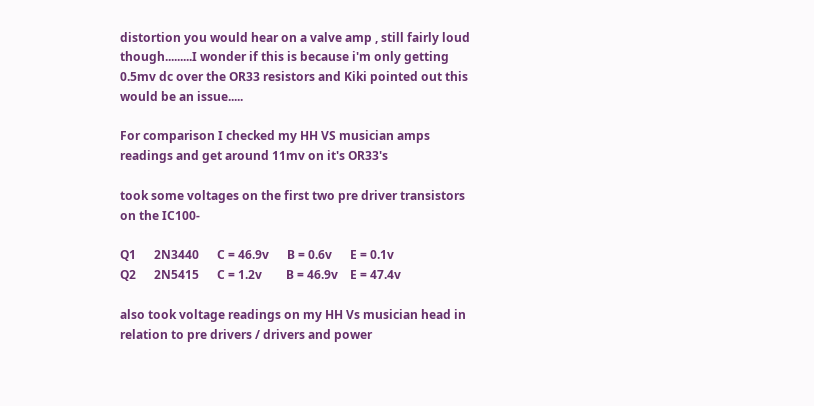distortion you would hear on a valve amp , still fairly loud though.........I wonder if this is because i'm only getting 0.5mv dc over the OR33 resistors and Kiki pointed out this would be an issue.....

For comparison I checked my HH VS musician amps readings and get around 11mv on it's OR33's

took some voltages on the first two pre driver transistors on the IC100-

Q1      2N3440      C = 46.9v      B = 0.6v      E = 0.1v
Q2      2N5415      C = 1.2v        B = 46.9v    E = 47.4v

also took voltage readings on my HH Vs musician head in relation to pre drivers / drivers and power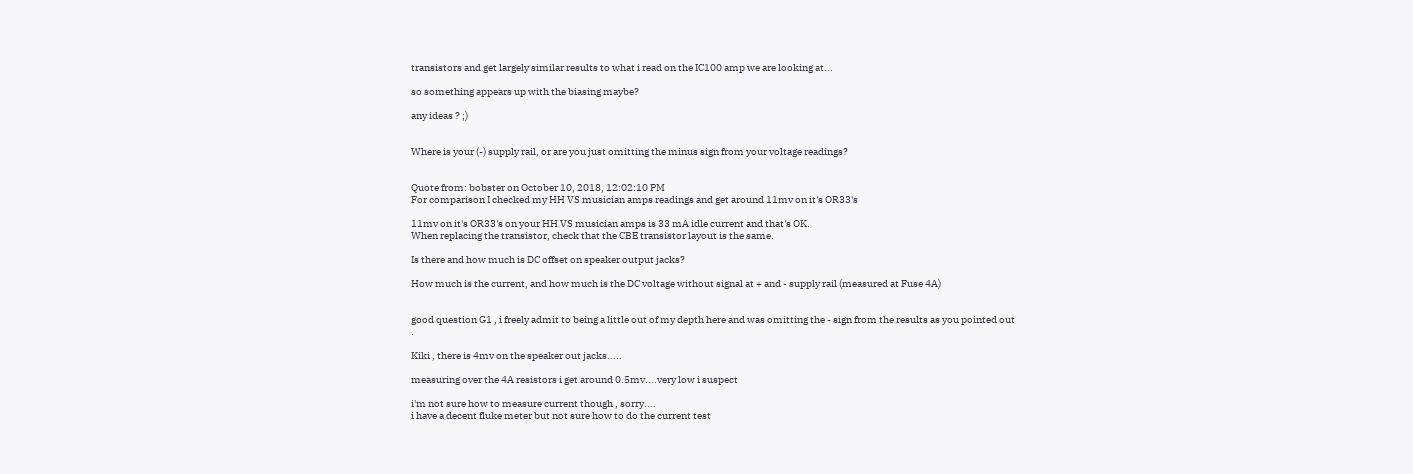transistors and get largely similar results to what i read on the IC100 amp we are looking at...

so something appears up with the biasing maybe?

any ideas ? ;)


Where is your (-) supply rail, or are you just omitting the minus sign from your voltage readings?


Quote from: bobster on October 10, 2018, 12:02:10 PM
For comparison I checked my HH VS musician amps readings and get around 11mv on it's OR33's

11mv on it's OR33's on your HH VS musician amps is 33 mA idle current and that's OK.
When replacing the transistor, check that the CBE transistor layout is the same.

Is there and how much is DC offset on speaker output jacks?

How much is the current, and how much is the DC voltage without signal at + and - supply rail (measured at Fuse 4A)


good question G1 , i freely admit to being a little out of my depth here and was omitting the - sign from the results as you pointed out .

Kiki , there is 4mv on the speaker out jacks.....

measuring over the 4A resistors i get around 0.5mv....very low i suspect

i'm not sure how to measure current though , sorry....
i have a decent fluke meter but not sure how to do the current test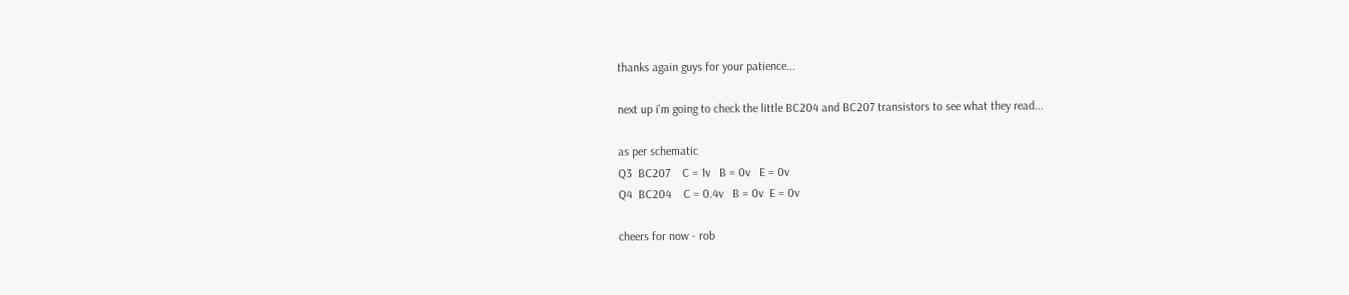thanks again guys for your patience...

next up i'm going to check the little BC204 and BC207 transistors to see what they read...

as per schematic
Q3  BC207    C = 1v   B = 0v   E = 0v
Q4  BC204    C = 0.4v   B = 0v  E = 0v

cheers for now - rob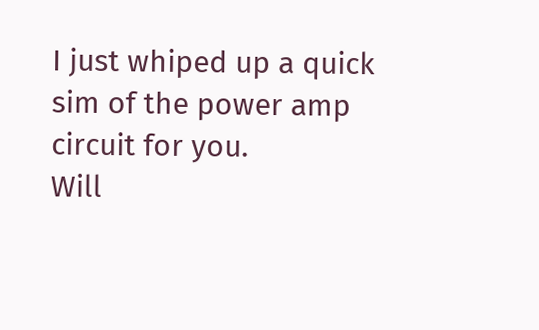I just whiped up a quick sim of the power amp circuit for you.
Will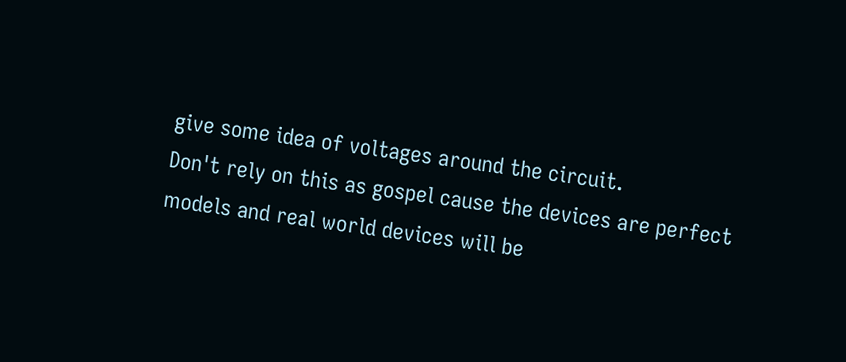give some idea of voltages around the circuit.
Don't rely on this as gospel cause the devices are perfect models and real world devices will be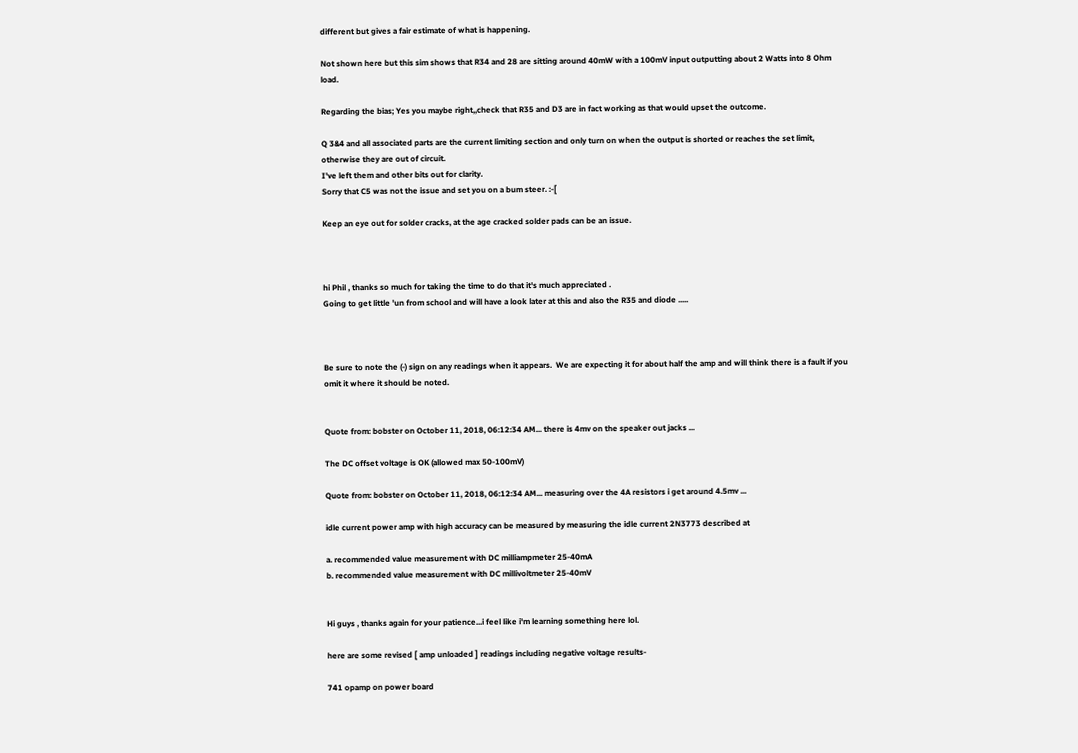different but gives a fair estimate of what is happening.

Not shown here but this sim shows that R34 and 28 are sitting around 40mW with a 100mV input outputting about 2 Watts into 8 Ohm load.

Regarding the bias; Yes you maybe right,,check that R35 and D3 are in fact working as that would upset the outcome.

Q 3&4 and all associated parts are the current limiting section and only turn on when the output is shorted or reaches the set limit, otherwise they are out of circuit.
I've left them and other bits out for clarity.
Sorry that C5 was not the issue and set you on a bum steer. :-[

Keep an eye out for solder cracks, at the age cracked solder pads can be an issue.



hi Phil , thanks so much for taking the time to do that it's much appreciated .
Going to get little 'un from school and will have a look later at this and also the R35 and diode .....



Be sure to note the (-) sign on any readings when it appears.  We are expecting it for about half the amp and will think there is a fault if you omit it where it should be noted.


Quote from: bobster on October 11, 2018, 06:12:34 AM... there is 4mv on the speaker out jacks ...

The DC offset voltage is OK (allowed max 50-100mV)

Quote from: bobster on October 11, 2018, 06:12:34 AM... measuring over the 4A resistors i get around 4.5mv ...

idle current power amp with high accuracy can be measured by measuring the idle current 2N3773 described at

a. recommended value measurement with DC milliampmeter 25-40mA
b. recommended value measurement with DC millivoltmeter 25-40mV


Hi guys , thanks again for your patience...i feel like i'm learning something here lol.

here are some revised [ amp unloaded ] readings including negative voltage results-

741 opamp on power board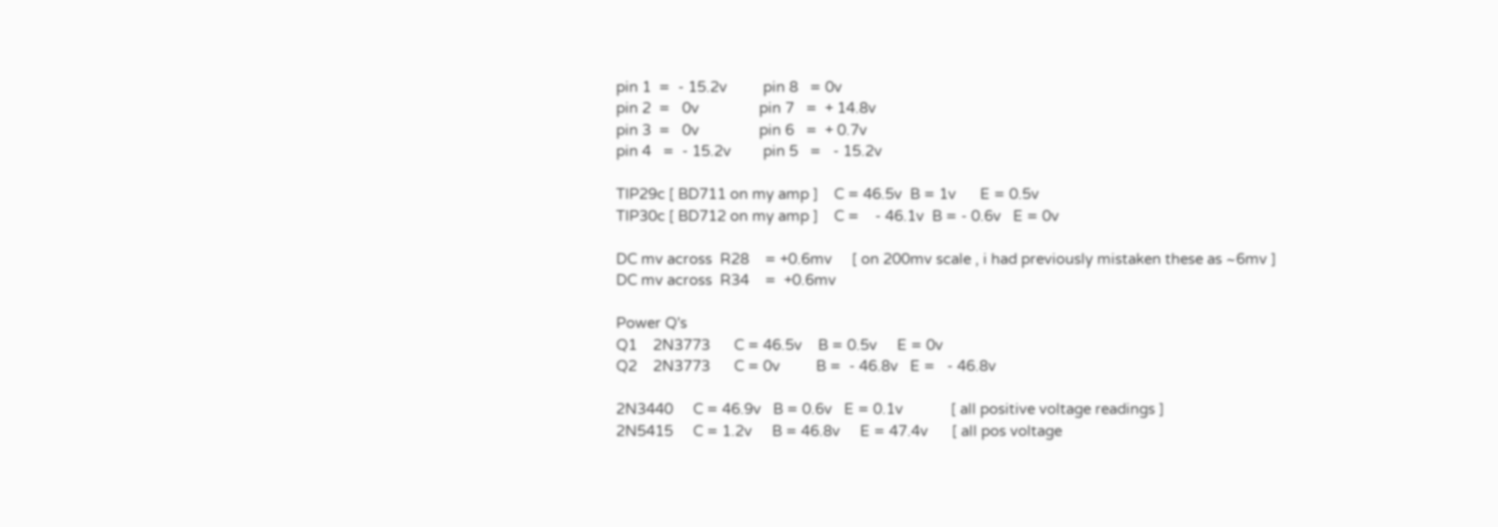pin 1  =  - 15.2v         pin 8   = 0v
pin 2  =   0v               pin 7   =  + 14.8v
pin 3  =   0v               pin 6   =  + 0.7v
pin 4   =  - 15.2v        pin 5   =   - 15.2v

TIP29c [ BD711 on my amp ]    C = 46.5v  B = 1v      E = 0.5v
TIP30c [ BD712 on my amp ]    C =    - 46.1v  B = - 0.6v   E = 0v

DC mv across  R28    = +0.6mv     [ on 200mv scale , i had previously mistaken these as ~6mv ]
DC mv across  R34    =  +0.6mv

Power Q's
Q1    2N3773      C = 46.5v    B = 0.5v     E = 0v
Q2    2N3773      C = 0v         B =  - 46.8v   E =   - 46.8v

2N3440     C = 46.9v   B = 0.6v   E = 0.1v            [ all positive voltage readings ]
2N5415     C = 1.2v     B = 46.8v     E = 47.4v      [ all pos voltage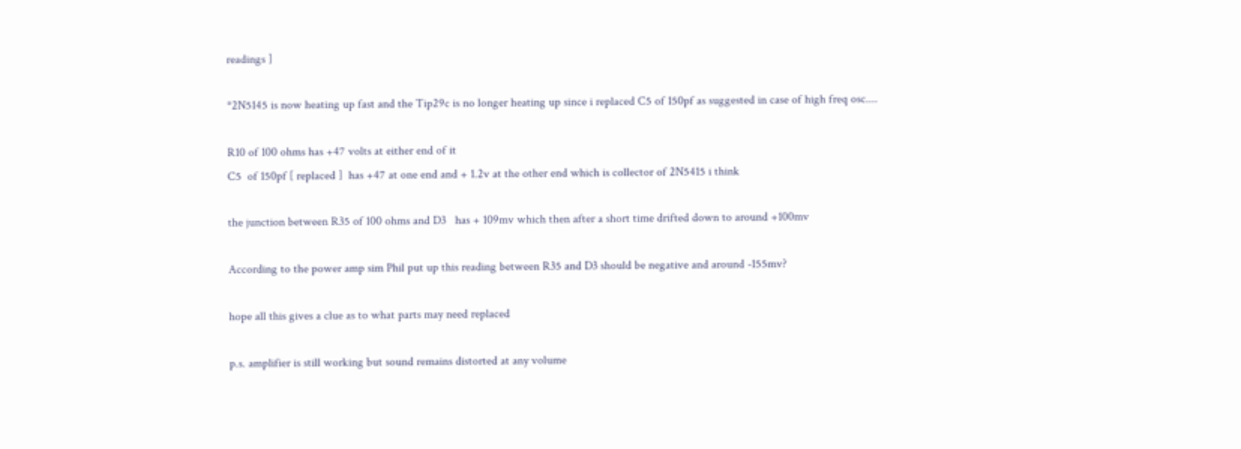readings ]

*2N5145 is now heating up fast and the Tip29c is no longer heating up since i replaced C5 of 150pf as suggested in case of high freq osc....

R10 of 100 ohms has +47 volts at either end of it
C5  of 150pf [ replaced ]  has +47 at one end and + 1.2v at the other end which is collector of 2N5415 i think

the junction between R35 of 100 ohms and D3   has + 109mv which then after a short time drifted down to around +100mv

According to the power amp sim Phil put up this reading between R35 and D3 should be negative and around -155mv?

hope all this gives a clue as to what parts may need replaced

p.s. amplifier is still working but sound remains distorted at any volume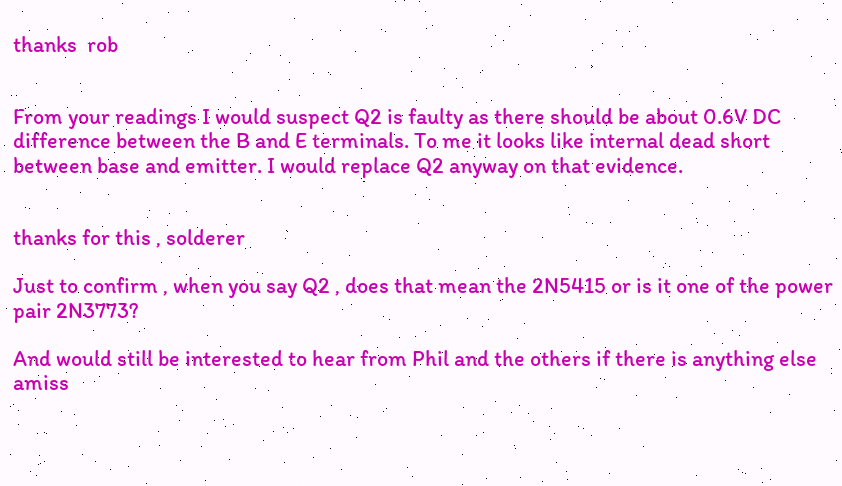thanks  rob


From your readings I would suspect Q2 is faulty as there should be about 0.6V DC difference between the B and E terminals. To me it looks like internal dead short between base and emitter. I would replace Q2 anyway on that evidence.


thanks for this , solderer

Just to confirm , when you say Q2 , does that mean the 2N5415 or is it one of the power pair 2N3773?

And would still be interested to hear from Phil and the others if there is anything else amiss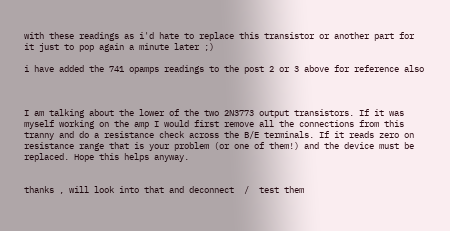with these readings as i'd hate to replace this transistor or another part for it just to pop again a minute later ;)

i have added the 741 opamps readings to the post 2 or 3 above for reference also



I am talking about the lower of the two 2N3773 output transistors. If it was myself working on the amp I would first remove all the connections from this tranny and do a resistance check across the B/E terminals. If it reads zero on resistance range that is your problem (or one of them!) and the device must be replaced. Hope this helps anyway.


thanks , will look into that and deconnect  /  test them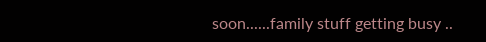soon......family stuff getting busy ..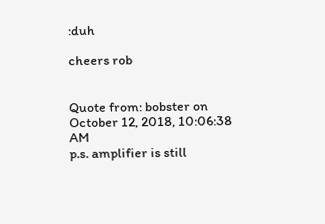:duh

cheers rob


Quote from: bobster on October 12, 2018, 10:06:38 AM
p.s. amplifier is still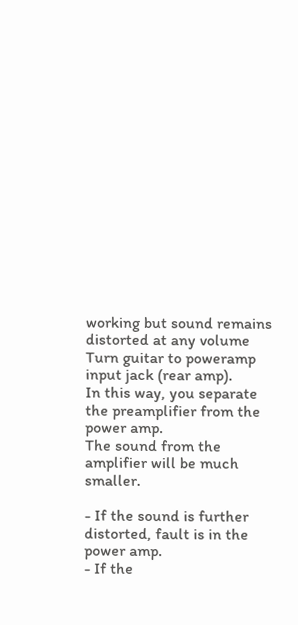working but sound remains distorted at any volume
Turn guitar to poweramp input jack (rear amp).
In this way, you separate the preamplifier from the power amp.
The sound from the amplifier will be much smaller.

- If the sound is further distorted, fault is in the power amp.
- If the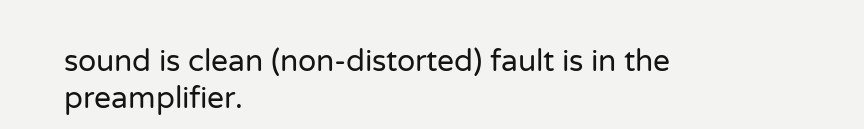sound is clean (non-distorted) fault is in the preamplifier.